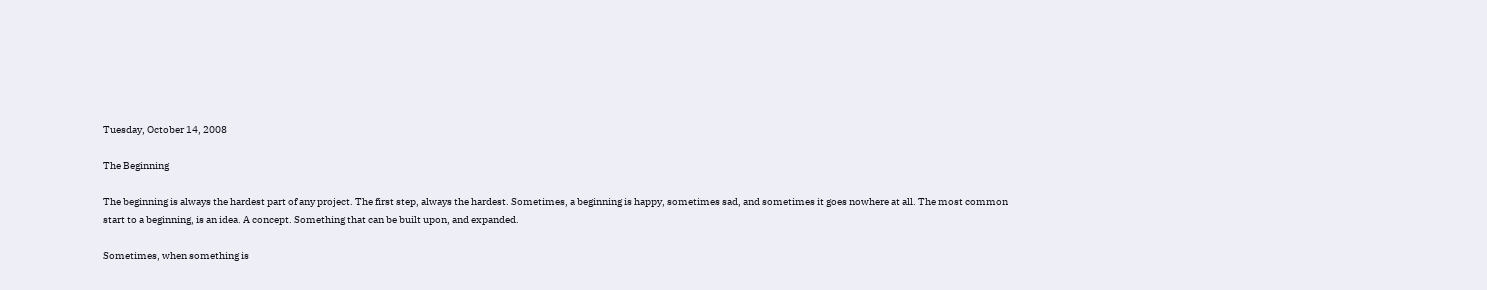Tuesday, October 14, 2008

The Beginning

The beginning is always the hardest part of any project. The first step, always the hardest. Sometimes, a beginning is happy, sometimes sad, and sometimes it goes nowhere at all. The most common start to a beginning, is an idea. A concept. Something that can be built upon, and expanded.

Sometimes, when something is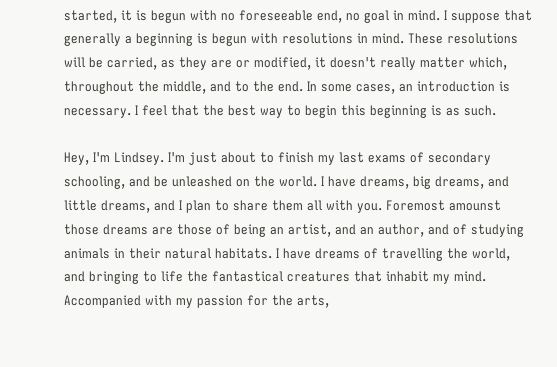started, it is begun with no foreseeable end, no goal in mind. I suppose that generally a beginning is begun with resolutions in mind. These resolutions will be carried, as they are or modified, it doesn't really matter which, throughout the middle, and to the end. In some cases, an introduction is necessary. I feel that the best way to begin this beginning is as such.

Hey, I'm Lindsey. I'm just about to finish my last exams of secondary schooling, and be unleashed on the world. I have dreams, big dreams, and little dreams, and I plan to share them all with you. Foremost amounst those dreams are those of being an artist, and an author, and of studying animals in their natural habitats. I have dreams of travelling the world, and bringing to life the fantastical creatures that inhabit my mind. Accompanied with my passion for the arts,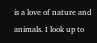is a love of nature and animals. I look up to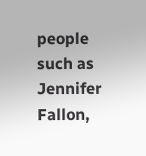people such as Jennifer Fallon,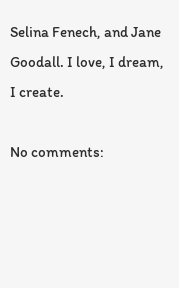Selina Fenech, and Jane Goodall. I love, I dream, I create.

No comments: